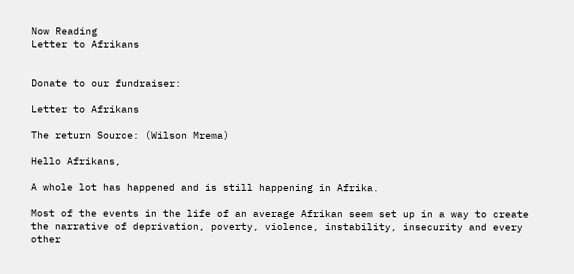Now Reading
Letter to Afrikans


Donate to our fundraiser:

Letter to Afrikans

The return Source: (Wilson Mrema)

Hello Afrikans,

A whole lot has happened and is still happening in Afrika.

Most of the events in the life of an average Afrikan seem set up in a way to create the narrative of deprivation, poverty, violence, instability, insecurity and every other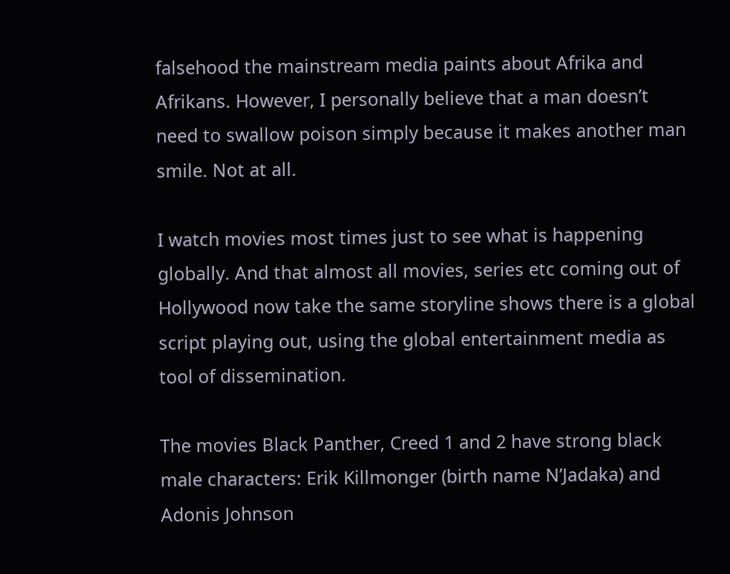falsehood the mainstream media paints about Afrika and Afrikans. However, I personally believe that a man doesn’t need to swallow poison simply because it makes another man smile. Not at all.

I watch movies most times just to see what is happening globally. And that almost all movies, series etc coming out of Hollywood now take the same storyline shows there is a global script playing out, using the global entertainment media as tool of dissemination.

The movies Black Panther, Creed 1 and 2 have strong black male characters: Erik Killmonger (birth name N’Jadaka) and Adonis Johnson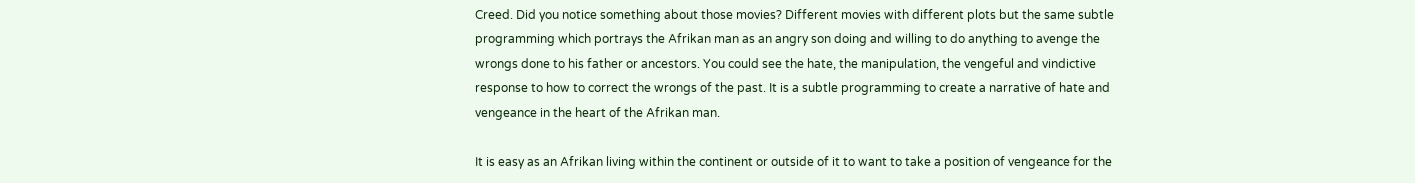Creed. Did you notice something about those movies? Different movies with different plots but the same subtle programming which portrays the Afrikan man as an angry son doing and willing to do anything to avenge the wrongs done to his father or ancestors. You could see the hate, the manipulation, the vengeful and vindictive response to how to correct the wrongs of the past. It is a subtle programming to create a narrative of hate and vengeance in the heart of the Afrikan man.

It is easy as an Afrikan living within the continent or outside of it to want to take a position of vengeance for the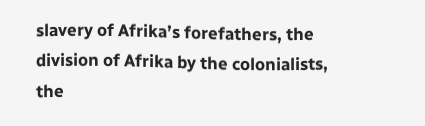slavery of Afrika’s forefathers, the division of Afrika by the colonialists, the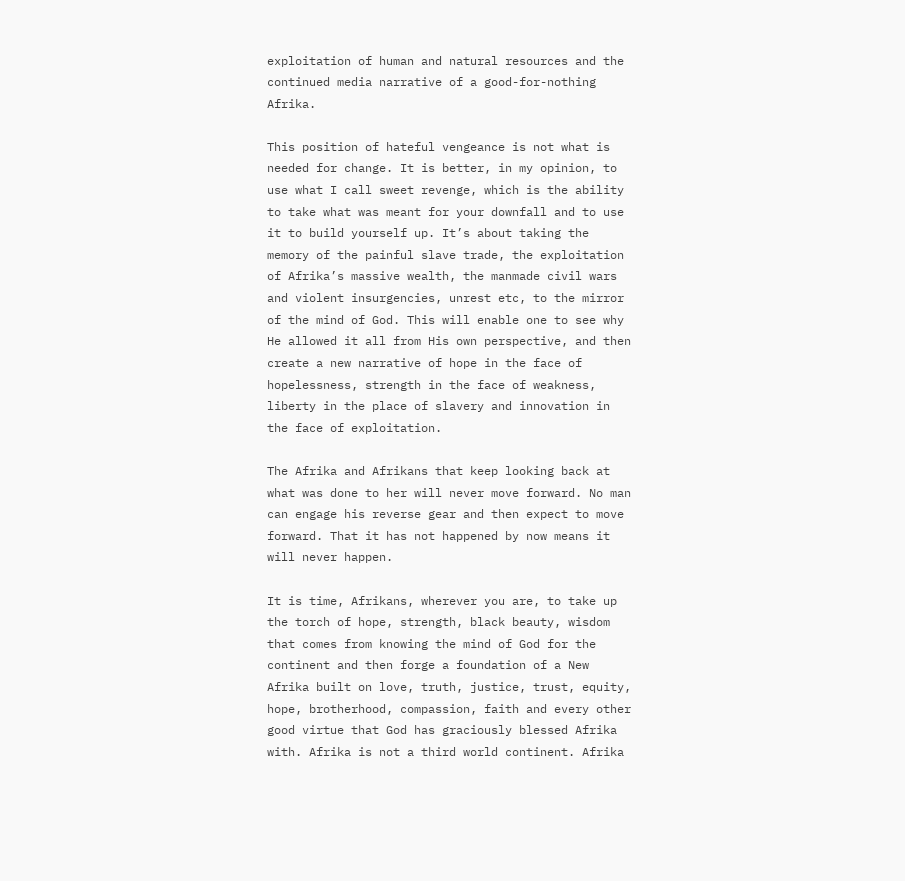exploitation of human and natural resources and the continued media narrative of a good-for-nothing Afrika.

This position of hateful vengeance is not what is needed for change. It is better, in my opinion, to use what I call sweet revenge, which is the ability to take what was meant for your downfall and to use it to build yourself up. It’s about taking the memory of the painful slave trade, the exploitation of Afrika’s massive wealth, the manmade civil wars and violent insurgencies, unrest etc, to the mirror of the mind of God. This will enable one to see why He allowed it all from His own perspective, and then create a new narrative of hope in the face of hopelessness, strength in the face of weakness, liberty in the place of slavery and innovation in the face of exploitation.

The Afrika and Afrikans that keep looking back at what was done to her will never move forward. No man can engage his reverse gear and then expect to move forward. That it has not happened by now means it will never happen.

It is time, Afrikans, wherever you are, to take up the torch of hope, strength, black beauty, wisdom that comes from knowing the mind of God for the continent and then forge a foundation of a New Afrika built on love, truth, justice, trust, equity, hope, brotherhood, compassion, faith and every other good virtue that God has graciously blessed Afrika with. Afrika is not a third world continent. Afrika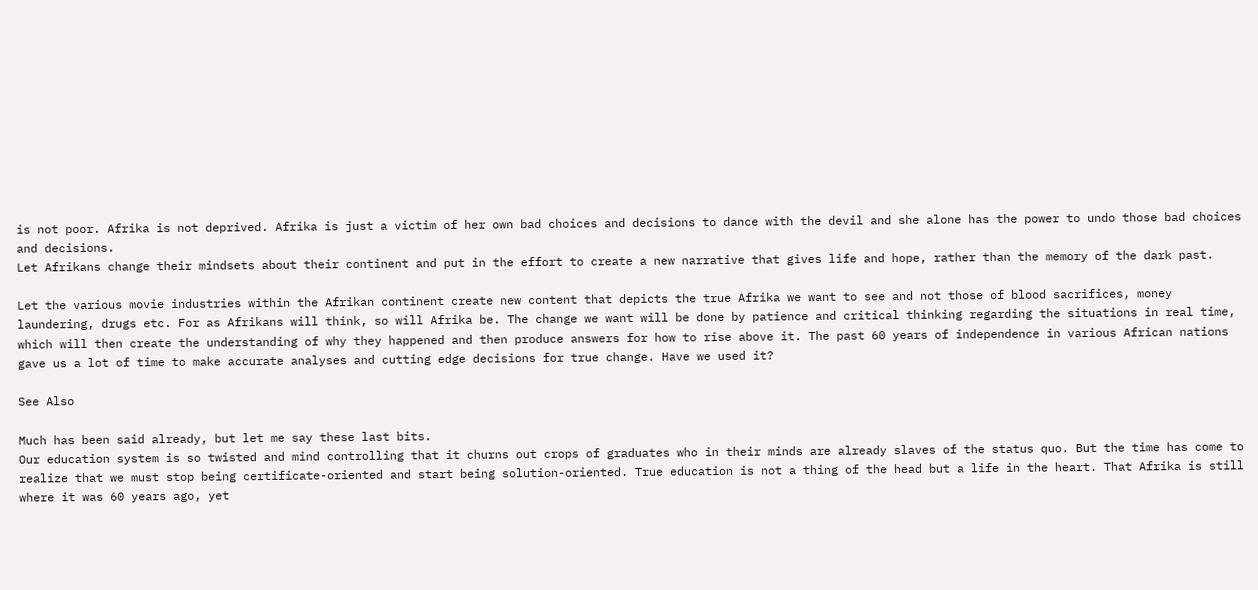is not poor. Afrika is not deprived. Afrika is just a victim of her own bad choices and decisions to dance with the devil and she alone has the power to undo those bad choices and decisions.
Let Afrikans change their mindsets about their continent and put in the effort to create a new narrative that gives life and hope, rather than the memory of the dark past.

Let the various movie industries within the Afrikan continent create new content that depicts the true Afrika we want to see and not those of blood sacrifices, money laundering, drugs etc. For as Afrikans will think, so will Afrika be. The change we want will be done by patience and critical thinking regarding the situations in real time, which will then create the understanding of why they happened and then produce answers for how to rise above it. The past 60 years of independence in various African nations gave us a lot of time to make accurate analyses and cutting edge decisions for true change. Have we used it?

See Also

Much has been said already, but let me say these last bits.
Our education system is so twisted and mind controlling that it churns out crops of graduates who in their minds are already slaves of the status quo. But the time has come to realize that we must stop being certificate-oriented and start being solution-oriented. True education is not a thing of the head but a life in the heart. That Afrika is still where it was 60 years ago, yet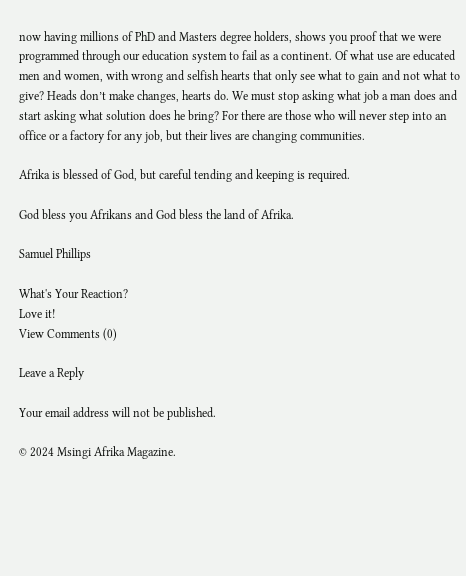now having millions of PhD and Masters degree holders, shows you proof that we were programmed through our education system to fail as a continent. Of what use are educated men and women, with wrong and selfish hearts that only see what to gain and not what to give? Heads don’t make changes, hearts do. We must stop asking what job a man does and start asking what solution does he bring? For there are those who will never step into an office or a factory for any job, but their lives are changing communities.

Afrika is blessed of God, but careful tending and keeping is required.

God bless you Afrikans and God bless the land of Afrika.

Samuel Phillips

What's Your Reaction?
Love it!
View Comments (0)

Leave a Reply

Your email address will not be published.

© 2024 Msingi Afrika Magazine.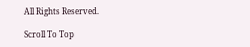All Rights Reserved.

Scroll To Top